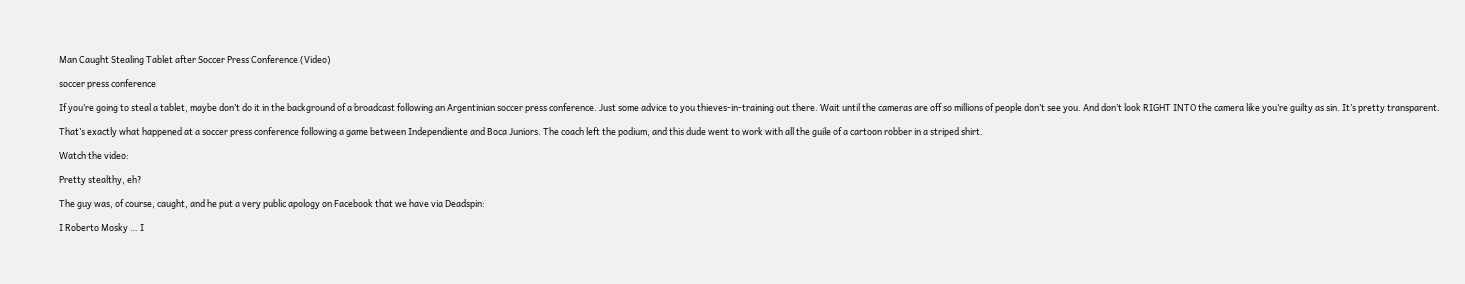Man Caught Stealing Tablet after Soccer Press Conference (Video)

soccer press conference

If you’re going to steal a tablet, maybe don’t do it in the background of a broadcast following an Argentinian soccer press conference. Just some advice to you thieves-in-training out there. Wait until the cameras are off so millions of people don’t see you. And don’t look RIGHT INTO the camera like you’re guilty as sin. It’s pretty transparent.

That’s exactly what happened at a soccer press conference following a game between Independiente and Boca Juniors. The coach left the podium, and this dude went to work with all the guile of a cartoon robber in a striped shirt.

Watch the video:

Pretty stealthy, eh?

The guy was, of course, caught, and he put a very public apology on Facebook that we have via Deadspin:

I Roberto Mosky … I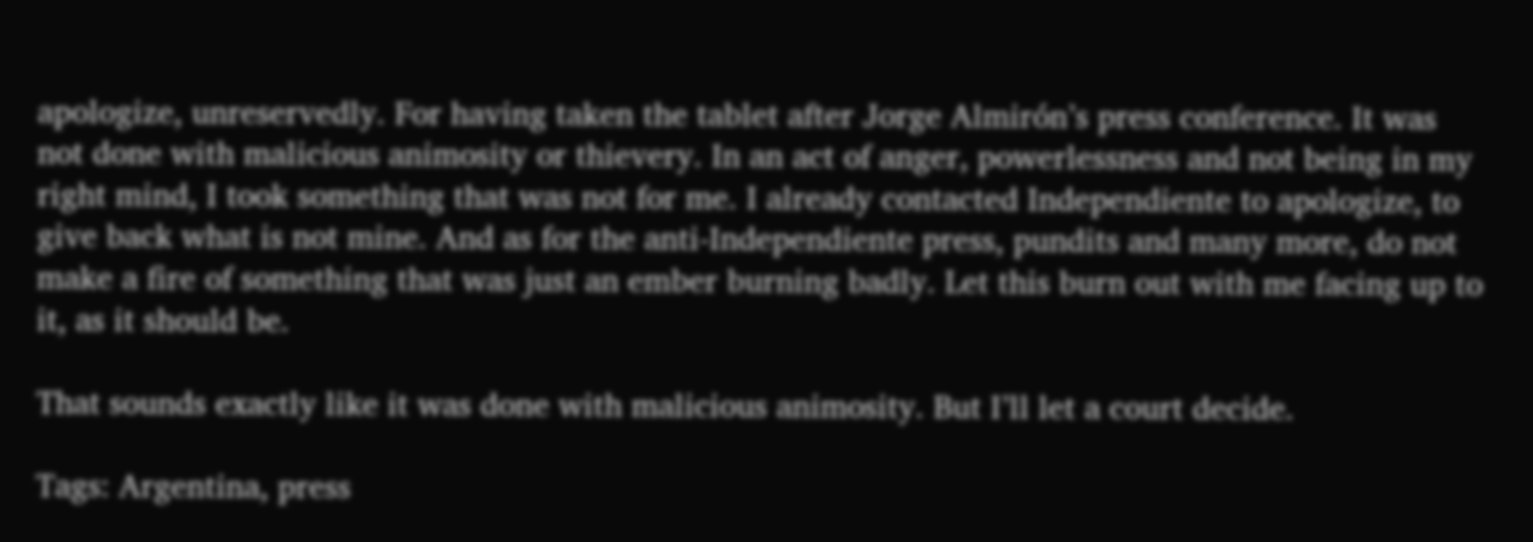apologize, unreservedly. For having taken the tablet after Jorge Almirón’s press conference. It was not done with malicious animosity or thievery. In an act of anger, powerlessness and not being in my right mind, I took something that was not for me. I already contacted Independiente to apologize, to give back what is not mine. And as for the anti-Independiente press, pundits and many more, do not make a fire of something that was just an ember burning badly. Let this burn out with me facing up to it, as it should be.

That sounds exactly like it was done with malicious animosity. But I’ll let a court decide.

Tags: Argentina, press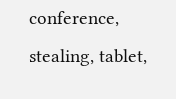conference, stealing, tablet,